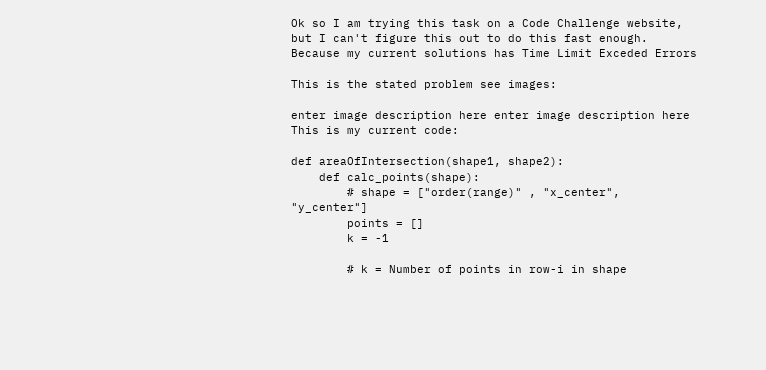Ok so I am trying this task on a Code Challenge website, but I can't figure this out to do this fast enough. Because my current solutions has Time Limit Exceded Errors

This is the stated problem see images:

enter image description here enter image description here This is my current code:

def areaOfIntersection(shape1, shape2):
    def calc_points(shape):
        # shape = ["order(range)" , "x_center", "y_center"]
        points = []
        k = -1

        # k = Number of points in row-i in shape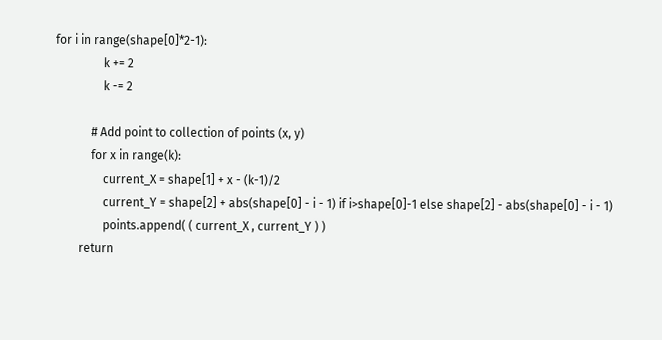for i in range(shape[0]*2-1):
                k += 2
                k -= 2

            # Add point to collection of points (x, y)
            for x in range(k):
                current_X = shape[1] + x - (k-1)/2
                current_Y = shape[2] + abs(shape[0] - i - 1) if i>shape[0]-1 else shape[2] - abs(shape[0] - i - 1)
                points.append( ( current_X , current_Y ) )
        return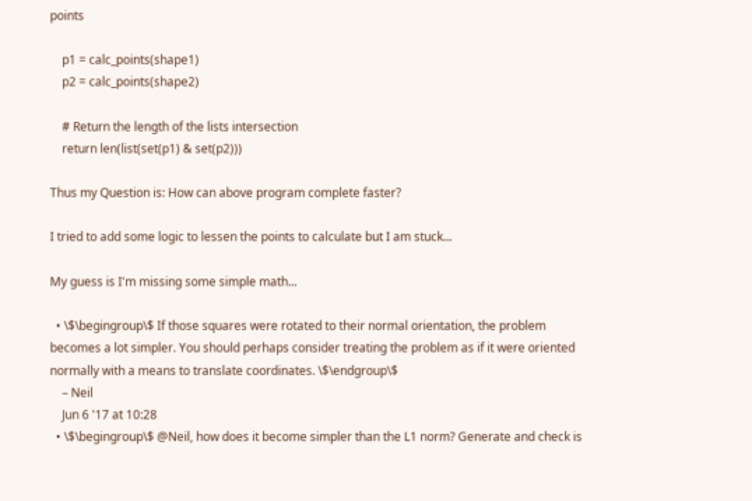points

    p1 = calc_points(shape1)
    p2 = calc_points(shape2)

    # Return the length of the lists intersection
    return len(list(set(p1) & set(p2)))

Thus my Question is: How can above program complete faster?

I tried to add some logic to lessen the points to calculate but I am stuck...

My guess is I'm missing some simple math...

  • \$\begingroup\$ If those squares were rotated to their normal orientation, the problem becomes a lot simpler. You should perhaps consider treating the problem as if it were oriented normally with a means to translate coordinates. \$\endgroup\$
    – Neil
    Jun 6 '17 at 10:28
  • \$\begingroup\$ @Neil, how does it become simpler than the L1 norm? Generate and check is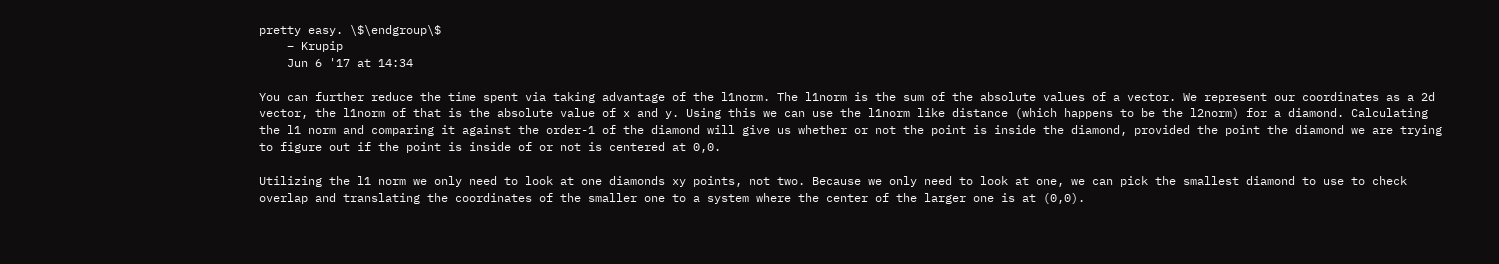pretty easy. \$\endgroup\$
    – Krupip
    Jun 6 '17 at 14:34

You can further reduce the time spent via taking advantage of the l1norm. The l1norm is the sum of the absolute values of a vector. We represent our coordinates as a 2d vector, the l1norm of that is the absolute value of x and y. Using this we can use the l1norm like distance (which happens to be the l2norm) for a diamond. Calculating the l1 norm and comparing it against the order-1 of the diamond will give us whether or not the point is inside the diamond, provided the point the diamond we are trying to figure out if the point is inside of or not is centered at 0,0.

Utilizing the l1 norm we only need to look at one diamonds xy points, not two. Because we only need to look at one, we can pick the smallest diamond to use to check overlap and translating the coordinates of the smaller one to a system where the center of the larger one is at (0,0).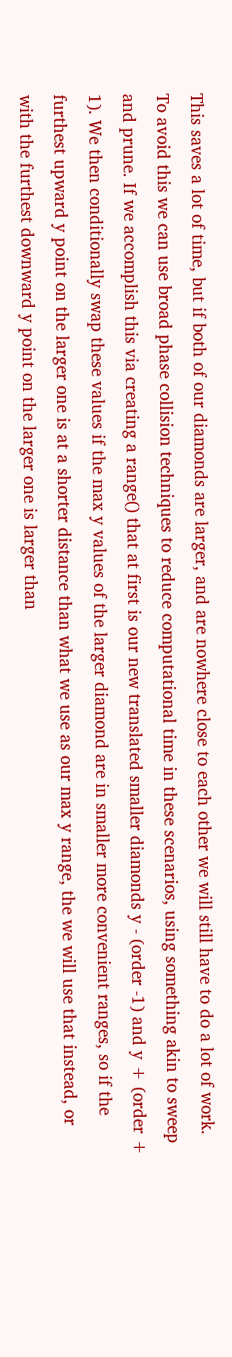This saves a lot of time, but if both of our diamonds are larger, and are nowhere close to each other we will still have to do a lot of work. To avoid this we can use broad phase collision techniques to reduce computational time in these scenarios, using something akin to sweep and prune. If we accomplish this via creating a range() that at first is our new translated smaller diamonds y - (order -1) and y + (order + 1). We then conditionally swap these values if the max y values of the larger diamond are in smaller more convenient ranges, so if the furthest upward y point on the larger one is at a shorter distance than what we use as our max y range, the we will use that instead, or with the furthest downward y point on the larger one is larger than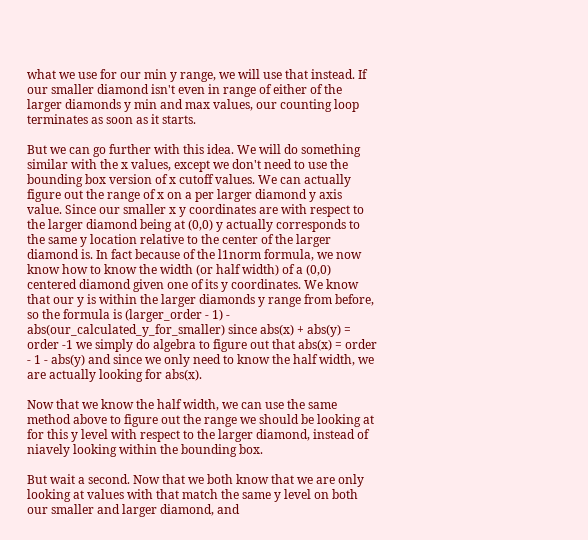what we use for our min y range, we will use that instead. If our smaller diamond isn't even in range of either of the larger diamonds y min and max values, our counting loop terminates as soon as it starts.

But we can go further with this idea. We will do something similar with the x values, except we don't need to use the bounding box version of x cutoff values. We can actually figure out the range of x on a per larger diamond y axis value. Since our smaller x y coordinates are with respect to the larger diamond being at (0,0) y actually corresponds to the same y location relative to the center of the larger diamond is. In fact because of the l1norm formula, we now know how to know the width (or half width) of a (0,0) centered diamond given one of its y coordinates. We know that our y is within the larger diamonds y range from before, so the formula is (larger_order - 1) - abs(our_calculated_y_for_smaller) since abs(x) + abs(y) = order -1 we simply do algebra to figure out that abs(x) = order - 1 - abs(y) and since we only need to know the half width, we are actually looking for abs(x).

Now that we know the half width, we can use the same method above to figure out the range we should be looking at for this y level with respect to the larger diamond, instead of niavely looking within the bounding box.

But wait a second. Now that we both know that we are only looking at values with that match the same y level on both our smaller and larger diamond, and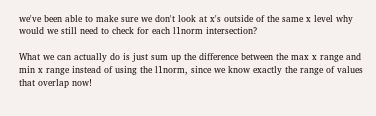we've been able to make sure we don't look at x's outside of the same x level why would we still need to check for each l1norm intersection?

What we can actually do is just sum up the difference between the max x range and min x range instead of using the l1norm, since we know exactly the range of values that overlap now!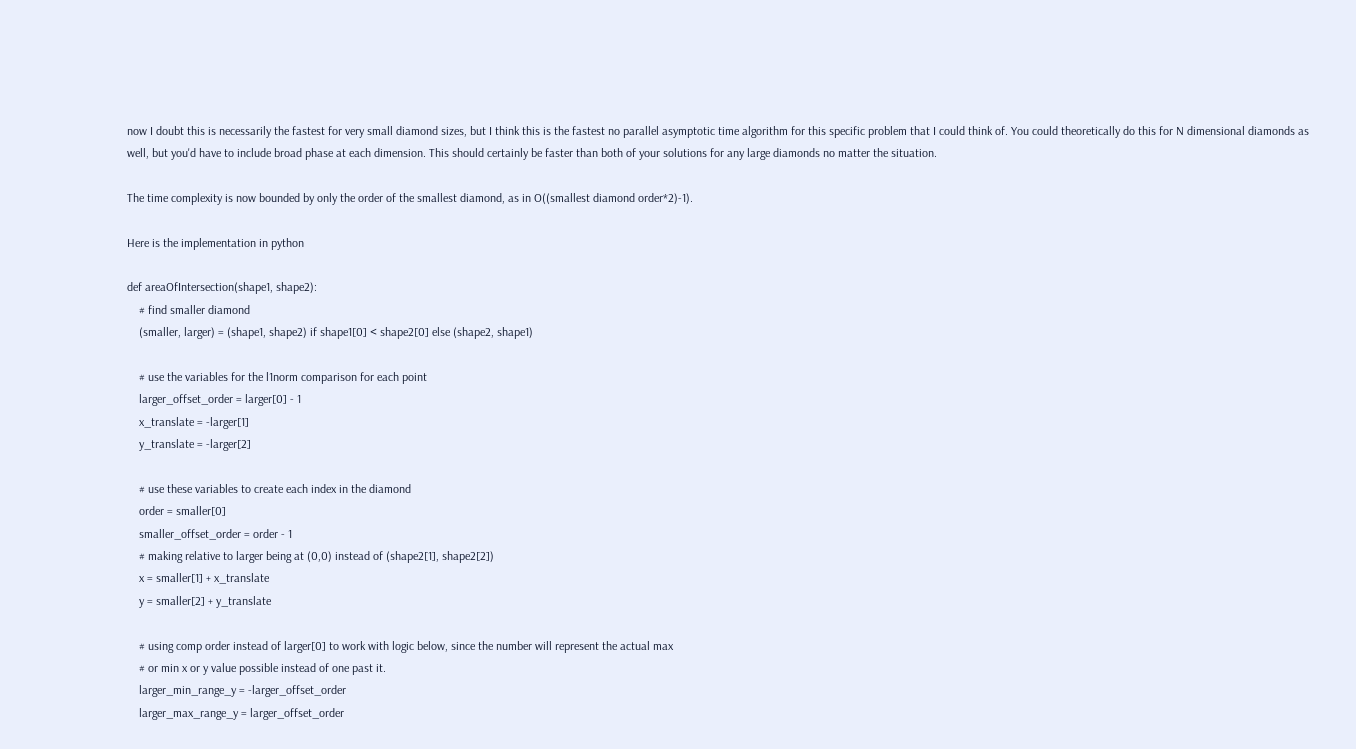now I doubt this is necessarily the fastest for very small diamond sizes, but I think this is the fastest no parallel asymptotic time algorithm for this specific problem that I could think of. You could theoretically do this for N dimensional diamonds as well, but you'd have to include broad phase at each dimension. This should certainly be faster than both of your solutions for any large diamonds no matter the situation.

The time complexity is now bounded by only the order of the smallest diamond, as in O((smallest diamond order*2)-1).

Here is the implementation in python

def areaOfIntersection(shape1, shape2):
    # find smaller diamond
    (smaller, larger) = (shape1, shape2) if shape1[0] < shape2[0] else (shape2, shape1)

    # use the variables for the l1norm comparison for each point
    larger_offset_order = larger[0] - 1
    x_translate = -larger[1]
    y_translate = -larger[2]

    # use these variables to create each index in the diamond
    order = smaller[0]
    smaller_offset_order = order - 1
    # making relative to larger being at (0,0) instead of (shape2[1], shape2[2])
    x = smaller[1] + x_translate
    y = smaller[2] + y_translate

    # using comp order instead of larger[0] to work with logic below, since the number will represent the actual max
    # or min x or y value possible instead of one past it.
    larger_min_range_y = -larger_offset_order
    larger_max_range_y = larger_offset_order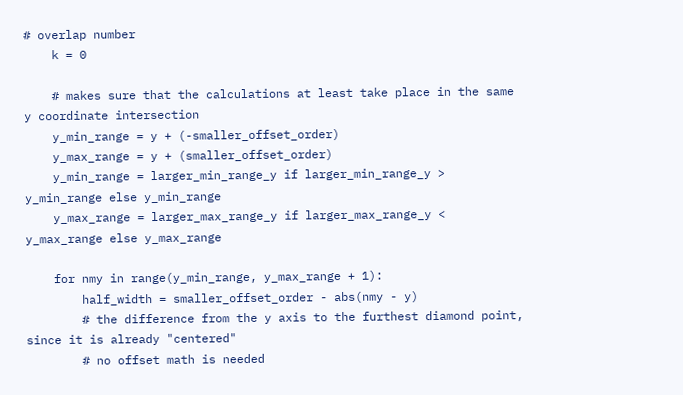# overlap number
    k = 0

    # makes sure that the calculations at least take place in the same y coordinate intersection
    y_min_range = y + (-smaller_offset_order)
    y_max_range = y + (smaller_offset_order)
    y_min_range = larger_min_range_y if larger_min_range_y > y_min_range else y_min_range
    y_max_range = larger_max_range_y if larger_max_range_y < y_max_range else y_max_range

    for nmy in range(y_min_range, y_max_range + 1):
        half_width = smaller_offset_order - abs(nmy - y)
        # the difference from the y axis to the furthest diamond point, since it is already "centered"
        # no offset math is needed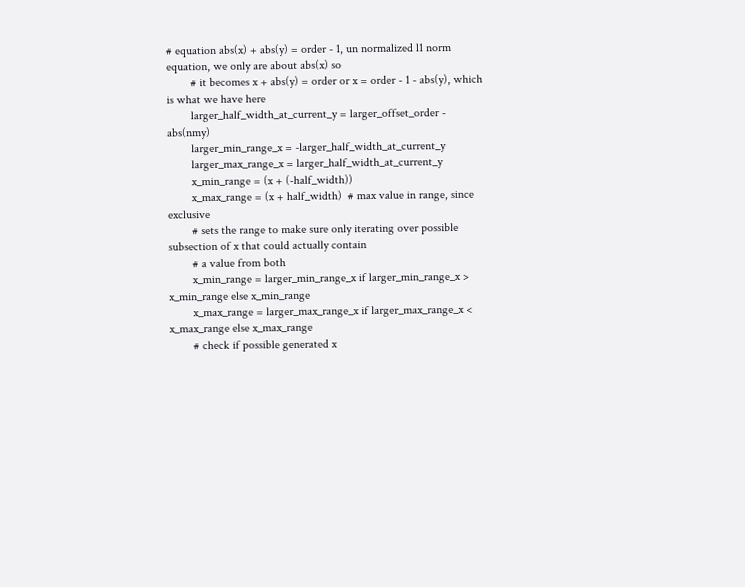# equation abs(x) + abs(y) = order - 1, un normalized l1 norm equation, we only are about abs(x) so
        # it becomes x + abs(y) = order or x = order - 1 - abs(y), which is what we have here
        larger_half_width_at_current_y = larger_offset_order - abs(nmy)
        larger_min_range_x = -larger_half_width_at_current_y
        larger_max_range_x = larger_half_width_at_current_y
        x_min_range = (x + (-half_width))
        x_max_range = (x + half_width)  # max value in range, since exclusive
        # sets the range to make sure only iterating over possible subsection of x that could actually contain
        # a value from both
        x_min_range = larger_min_range_x if larger_min_range_x > x_min_range else x_min_range
        x_max_range = larger_max_range_x if larger_max_range_x < x_max_range else x_max_range
        # check if possible generated x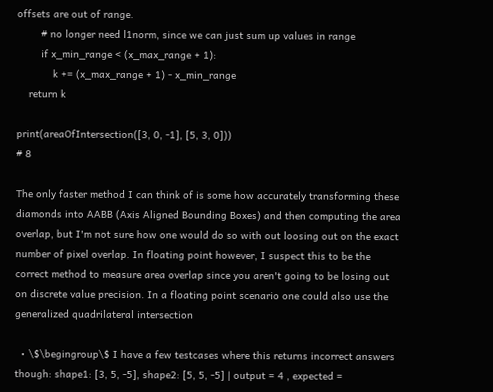offsets are out of range.
        # no longer need l1norm, since we can just sum up values in range
        if x_min_range < (x_max_range + 1):
            k += (x_max_range + 1) - x_min_range
    return k

print(areaOfIntersection([3, 0, -1], [5, 3, 0]))
# 8

The only faster method I can think of is some how accurately transforming these diamonds into AABB (Axis Aligned Bounding Boxes) and then computing the area overlap, but I'm not sure how one would do so with out loosing out on the exact number of pixel overlap. In floating point however, I suspect this to be the correct method to measure area overlap since you aren't going to be losing out on discrete value precision. In a floating point scenario one could also use the generalized quadrilateral intersection

  • \$\begingroup\$ I have a few testcases where this returns incorrect answers though: shape1: [3, 5, -5], shape2: [5, 5, -5] | output = 4 , expected =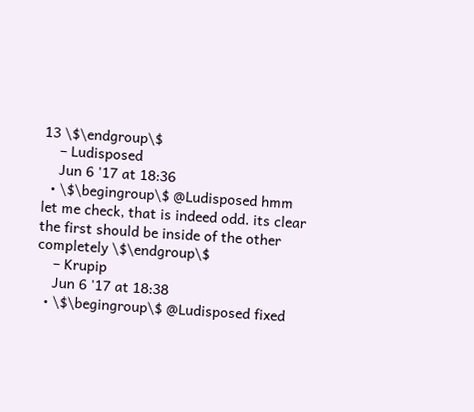13 \$\endgroup\$
    – Ludisposed
    Jun 6 '17 at 18:36
  • \$\begingroup\$ @Ludisposed hmm let me check, that is indeed odd. its clear the first should be inside of the other completely \$\endgroup\$
    – Krupip
    Jun 6 '17 at 18:38
  • \$\begingroup\$ @Ludisposed fixed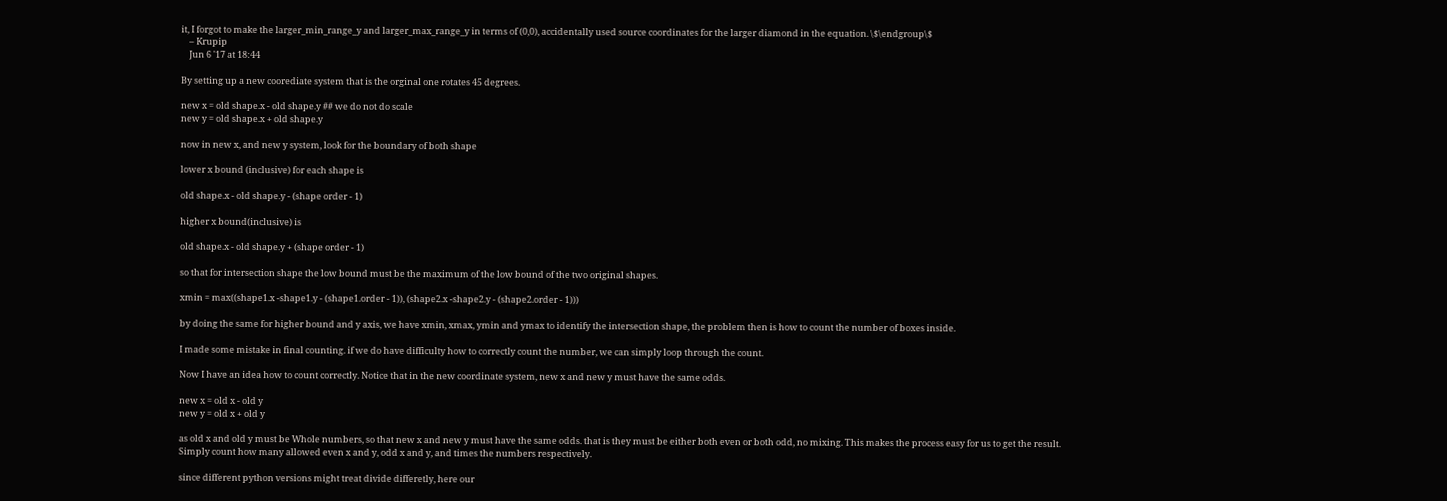it, I forgot to make the larger_min_range_y and larger_max_range_y in terms of (0,0), accidentally used source coordinates for the larger diamond in the equation. \$\endgroup\$
    – Krupip
    Jun 6 '17 at 18:44

By setting up a new coorediate system that is the orginal one rotates 45 degrees.

new x = old shape.x - old shape.y ## we do not do scale
new y = old shape.x + old shape.y

now in new x, and new y system, look for the boundary of both shape

lower x bound (inclusive) for each shape is

old shape.x - old shape.y - (shape order - 1)

higher x bound(inclusive) is

old shape.x - old shape.y + (shape order - 1)

so that for intersection shape the low bound must be the maximum of the low bound of the two original shapes.

xmin = max((shape1.x -shape1.y - (shape1.order - 1)), (shape2.x -shape2.y - (shape2.order - 1)))

by doing the same for higher bound and y axis, we have xmin, xmax, ymin and ymax to identify the intersection shape, the problem then is how to count the number of boxes inside.

I made some mistake in final counting. if we do have difficulty how to correctly count the number, we can simply loop through the count.

Now I have an idea how to count correctly. Notice that in the new coordinate system, new x and new y must have the same odds.

new x = old x - old y
new y = old x + old y

as old x and old y must be Whole numbers, so that new x and new y must have the same odds. that is they must be either both even or both odd, no mixing. This makes the process easy for us to get the result. Simply count how many allowed even x and y, odd x and y, and times the numbers respectively.

since different python versions might treat divide differetly, here our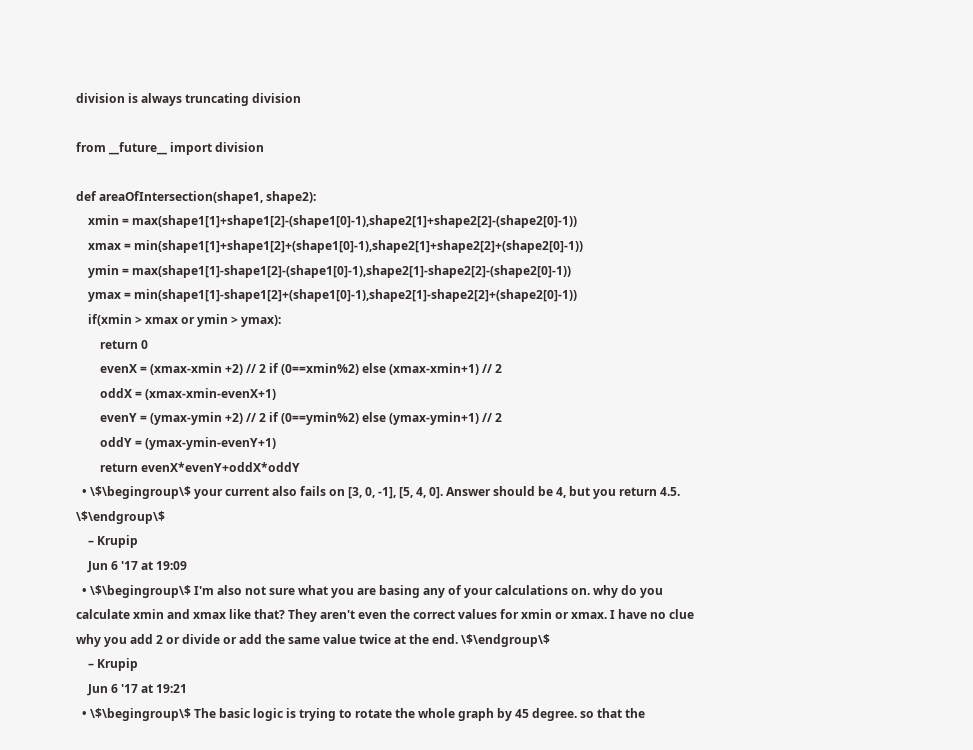division is always truncating division

from __future__ import division

def areaOfIntersection(shape1, shape2):
    xmin = max(shape1[1]+shape1[2]-(shape1[0]-1),shape2[1]+shape2[2]-(shape2[0]-1))
    xmax = min(shape1[1]+shape1[2]+(shape1[0]-1),shape2[1]+shape2[2]+(shape2[0]-1))
    ymin = max(shape1[1]-shape1[2]-(shape1[0]-1),shape2[1]-shape2[2]-(shape2[0]-1))
    ymax = min(shape1[1]-shape1[2]+(shape1[0]-1),shape2[1]-shape2[2]+(shape2[0]-1))
    if(xmin > xmax or ymin > ymax):
        return 0
        evenX = (xmax-xmin +2) // 2 if (0==xmin%2) else (xmax-xmin+1) // 2
        oddX = (xmax-xmin-evenX+1)
        evenY = (ymax-ymin +2) // 2 if (0==ymin%2) else (ymax-ymin+1) // 2
        oddY = (ymax-ymin-evenY+1)
        return evenX*evenY+oddX*oddY
  • \$\begingroup\$ your current also fails on [3, 0, -1], [5, 4, 0]. Answer should be 4, but you return 4.5. \$\endgroup\$
    – Krupip
    Jun 6 '17 at 19:09
  • \$\begingroup\$ I'm also not sure what you are basing any of your calculations on. why do you calculate xmin and xmax like that? They aren't even the correct values for xmin or xmax. I have no clue why you add 2 or divide or add the same value twice at the end. \$\endgroup\$
    – Krupip
    Jun 6 '17 at 19:21
  • \$\begingroup\$ The basic logic is trying to rotate the whole graph by 45 degree. so that the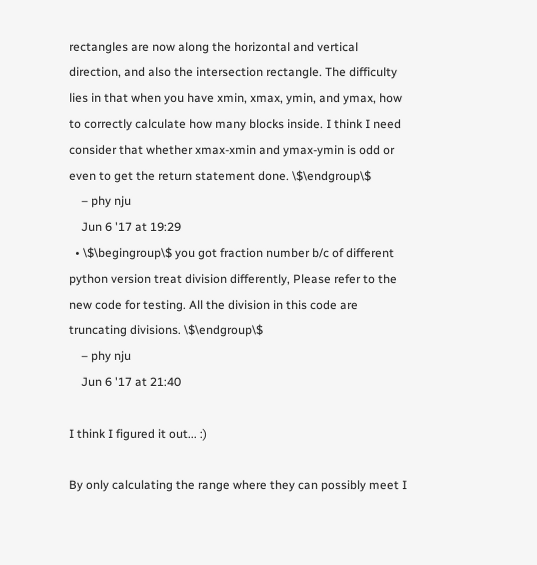rectangles are now along the horizontal and vertical direction, and also the intersection rectangle. The difficulty lies in that when you have xmin, xmax, ymin, and ymax, how to correctly calculate how many blocks inside. I think I need consider that whether xmax-xmin and ymax-ymin is odd or even to get the return statement done. \$\endgroup\$
    – phy nju
    Jun 6 '17 at 19:29
  • \$\begingroup\$ you got fraction number b/c of different python version treat division differently, Please refer to the new code for testing. All the division in this code are truncating divisions. \$\endgroup\$
    – phy nju
    Jun 6 '17 at 21:40

I think I figured it out... :)

By only calculating the range where they can possibly meet I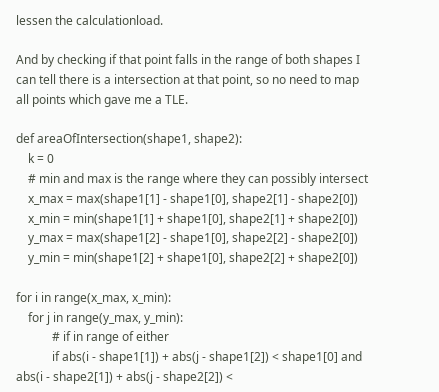lessen the calculationload.

And by checking if that point falls in the range of both shapes I can tell there is a intersection at that point, so no need to map all points which gave me a TLE.

def areaOfIntersection(shape1, shape2):
    k = 0
    # min and max is the range where they can possibly intersect
    x_max = max(shape1[1] - shape1[0], shape2[1] - shape2[0])
    x_min = min(shape1[1] + shape1[0], shape2[1] + shape2[0])
    y_max = max(shape1[2] - shape1[0], shape2[2] - shape2[0])
    y_min = min(shape1[2] + shape1[0], shape2[2] + shape2[0])

for i in range(x_max, x_min):
    for j in range(y_max, y_min):
            # if in range of either
            if abs(i - shape1[1]) + abs(j - shape1[2]) < shape1[0] and abs(i - shape2[1]) + abs(j - shape2[2]) <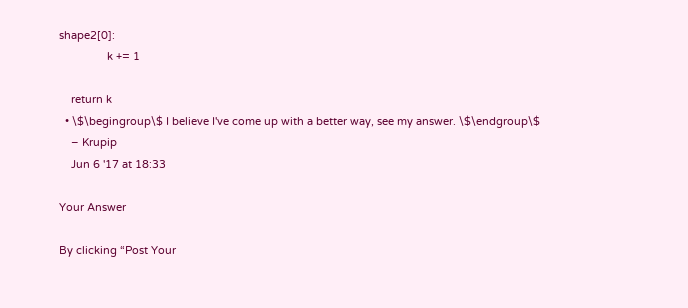shape2[0]:
                k += 1

    return k
  • \$\begingroup\$ I believe I've come up with a better way, see my answer. \$\endgroup\$
    – Krupip
    Jun 6 '17 at 18:33

Your Answer

By clicking “Post Your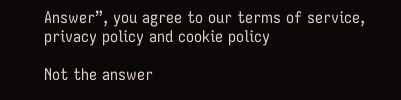Answer”, you agree to our terms of service, privacy policy and cookie policy

Not the answer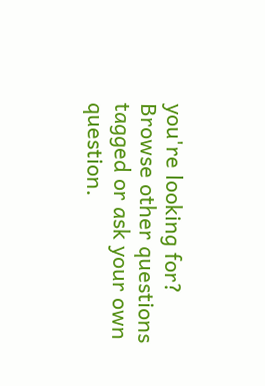you're looking for? Browse other questions tagged or ask your own question.